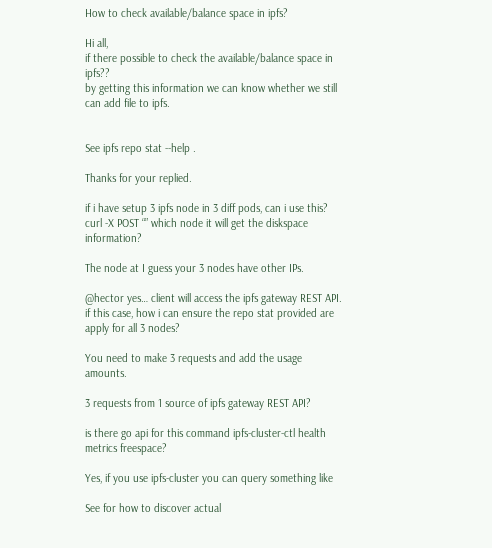How to check available/balance space in ipfs?

Hi all,
if there possible to check the available/balance space in ipfs??
by getting this information we can know whether we still can add file to ipfs.


See ipfs repo stat --help .

Thanks for your replied.

if i have setup 3 ipfs node in 3 diff pods, can i use this? curl -X POST “” which node it will get the diskspace information?

The node at I guess your 3 nodes have other IPs.

@hector yes… client will access the ipfs gateway REST API. if this case, how i can ensure the repo stat provided are apply for all 3 nodes?

You need to make 3 requests and add the usage amounts.

3 requests from 1 source of ipfs gateway REST API?

is there go api for this command ipfs-cluster-ctl health metrics freespace?

Yes, if you use ipfs-cluster you can query something like

See for how to discover actual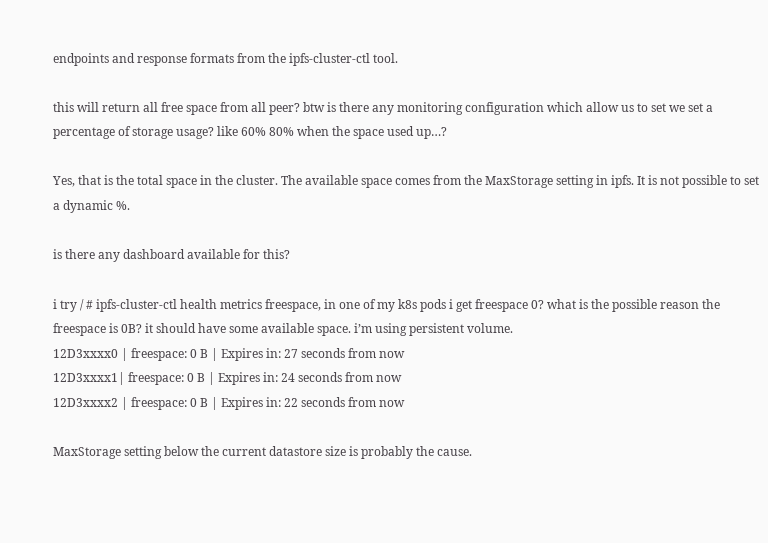endpoints and response formats from the ipfs-cluster-ctl tool.

this will return all free space from all peer? btw is there any monitoring configuration which allow us to set we set a percentage of storage usage? like 60% 80% when the space used up…?

Yes, that is the total space in the cluster. The available space comes from the MaxStorage setting in ipfs. It is not possible to set a dynamic %.

is there any dashboard available for this?

i try / # ipfs-cluster-ctl health metrics freespace, in one of my k8s pods i get freespace 0? what is the possible reason the freespace is 0B? it should have some available space. i’m using persistent volume.
12D3xxxx0 | freespace: 0 B | Expires in: 27 seconds from now
12D3xxxx1| freespace: 0 B | Expires in: 24 seconds from now
12D3xxxx2 | freespace: 0 B | Expires in: 22 seconds from now

MaxStorage setting below the current datastore size is probably the cause.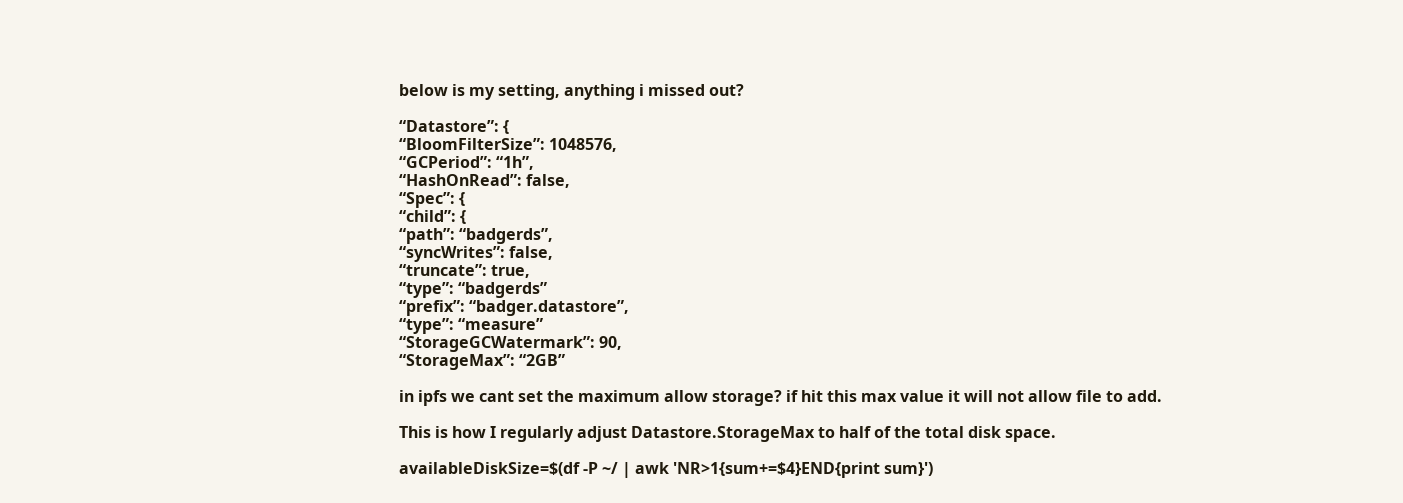below is my setting, anything i missed out?

“Datastore”: {
“BloomFilterSize”: 1048576,
“GCPeriod”: “1h”,
“HashOnRead”: false,
“Spec”: {
“child”: {
“path”: “badgerds”,
“syncWrites”: false,
“truncate”: true,
“type”: “badgerds”
“prefix”: “badger.datastore”,
“type”: “measure”
“StorageGCWatermark”: 90,
“StorageMax”: “2GB”

in ipfs we cant set the maximum allow storage? if hit this max value it will not allow file to add.

This is how I regularly adjust Datastore.StorageMax to half of the total disk space.

availableDiskSize=$(df -P ~/ | awk 'NR>1{sum+=$4}END{print sum}')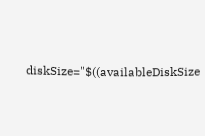diskSize="$((availableDiskSize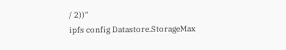/ 2))"
ipfs config Datastore.StorageMax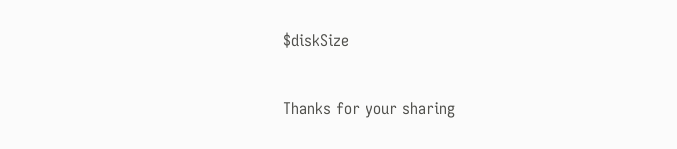$diskSize

Thanks for your sharing